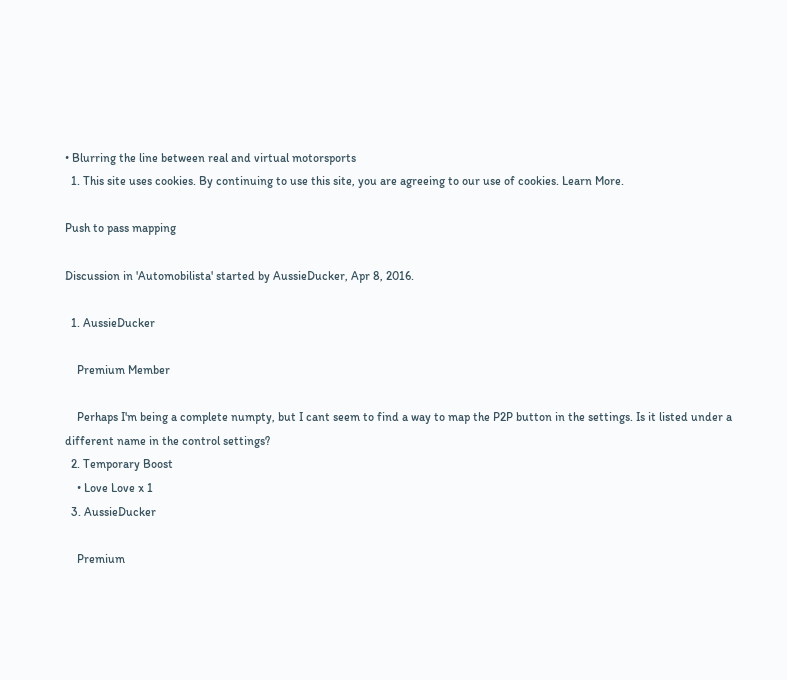• Blurring the line between real and virtual motorsports
  1. This site uses cookies. By continuing to use this site, you are agreeing to our use of cookies. Learn More.

Push to pass mapping

Discussion in 'Automobilista' started by AussieDucker, Apr 8, 2016.

  1. AussieDucker

    Premium Member

    Perhaps I'm being a complete numpty, but I cant seem to find a way to map the P2P button in the settings. Is it listed under a different name in the control settings?
  2. Temporary Boost
    • Love Love x 1
  3. AussieDucker

    Premium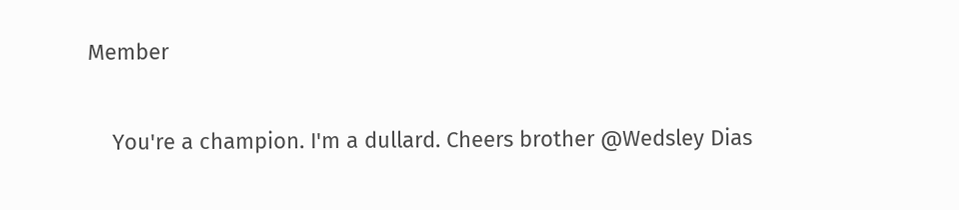Member

    You're a champion. I'm a dullard. Cheers brother @Wedsley Dias